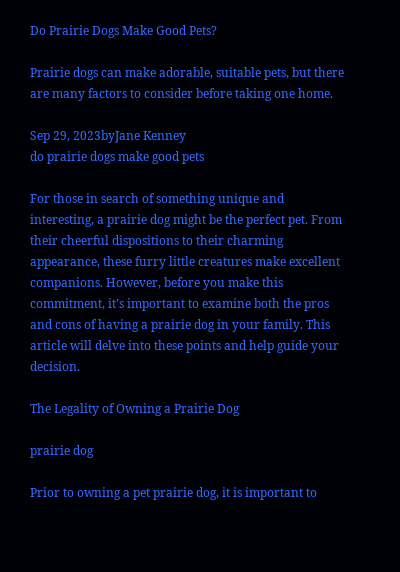Do Prairie Dogs Make Good Pets?

Prairie dogs can make adorable, suitable pets, but there are many factors to consider before taking one home.

Sep 29, 2023byJane Kenney
do prairie dogs make good pets

For those in search of something unique and interesting, a prairie dog might be the perfect pet. From their cheerful dispositions to their charming appearance, these furry little creatures make excellent companions. However, before you make this commitment, it’s important to examine both the pros and cons of having a prairie dog in your family. This article will delve into these points and help guide your decision.

The Legality of Owning a Prairie Dog

prairie dog

Prior to owning a pet prairie dog, it is important to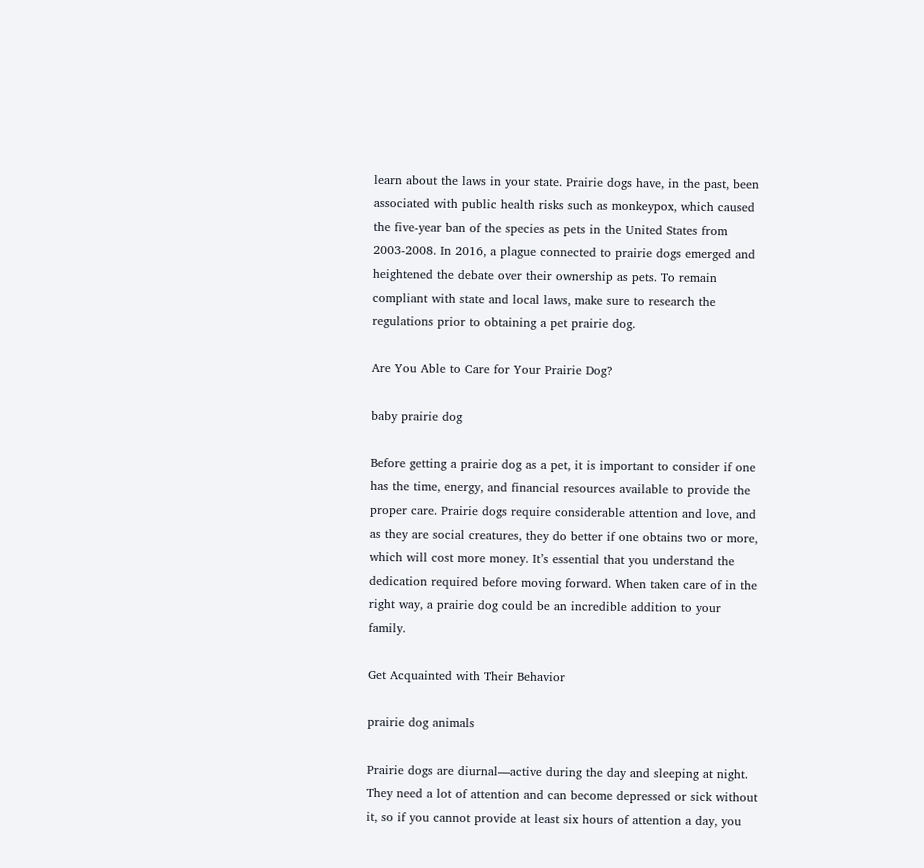learn about the laws in your state. Prairie dogs have, in the past, been associated with public health risks such as monkeypox, which caused the five-year ban of the species as pets in the United States from 2003-2008. In 2016, a plague connected to prairie dogs emerged and heightened the debate over their ownership as pets. To remain compliant with state and local laws, make sure to research the regulations prior to obtaining a pet prairie dog.

Are You Able to Care for Your Prairie Dog?

baby prairie dog

Before getting a prairie dog as a pet, it is important to consider if one has the time, energy, and financial resources available to provide the proper care. Prairie dogs require considerable attention and love, and as they are social creatures, they do better if one obtains two or more, which will cost more money. It’s essential that you understand the dedication required before moving forward. When taken care of in the right way, a prairie dog could be an incredible addition to your family.

Get Acquainted with Their Behavior

prairie dog animals

Prairie dogs are diurnal—active during the day and sleeping at night. They need a lot of attention and can become depressed or sick without it, so if you cannot provide at least six hours of attention a day, you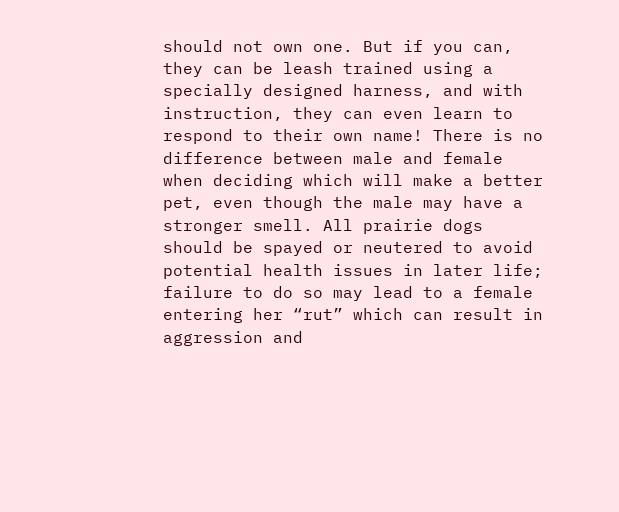should not own one. But if you can, they can be leash trained using a specially designed harness, and with instruction, they can even learn to respond to their own name! There is no difference between male and female when deciding which will make a better pet, even though the male may have a stronger smell. All prairie dogs should be spayed or neutered to avoid potential health issues in later life; failure to do so may lead to a female entering her “rut” which can result in aggression and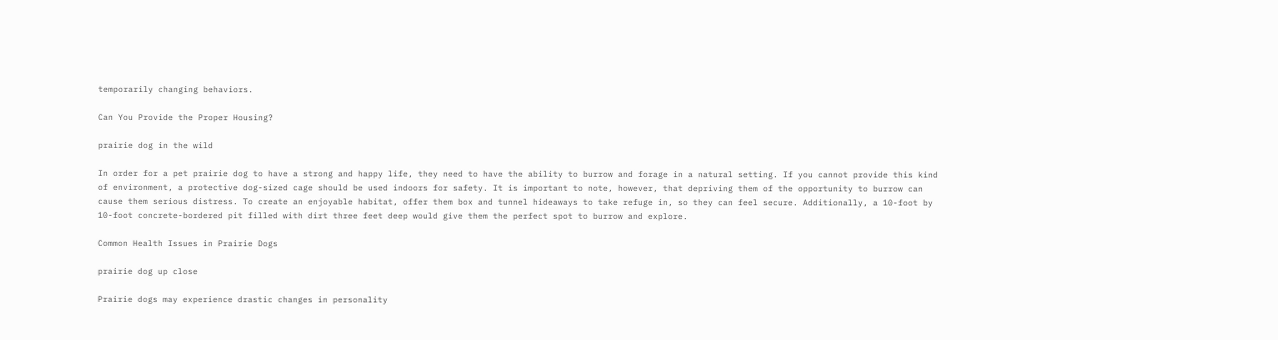temporarily changing behaviors.

Can You Provide the Proper Housing?

prairie dog in the wild

In order for a pet prairie dog to have a strong and happy life, they need to have the ability to burrow and forage in a natural setting. If you cannot provide this kind of environment, a protective dog-sized cage should be used indoors for safety. It is important to note, however, that depriving them of the opportunity to burrow can cause them serious distress. To create an enjoyable habitat, offer them box and tunnel hideaways to take refuge in, so they can feel secure. Additionally, a 10-foot by 10-foot concrete-bordered pit filled with dirt three feet deep would give them the perfect spot to burrow and explore.

Common Health Issues in Prairie Dogs

prairie dog up close

Prairie dogs may experience drastic changes in personality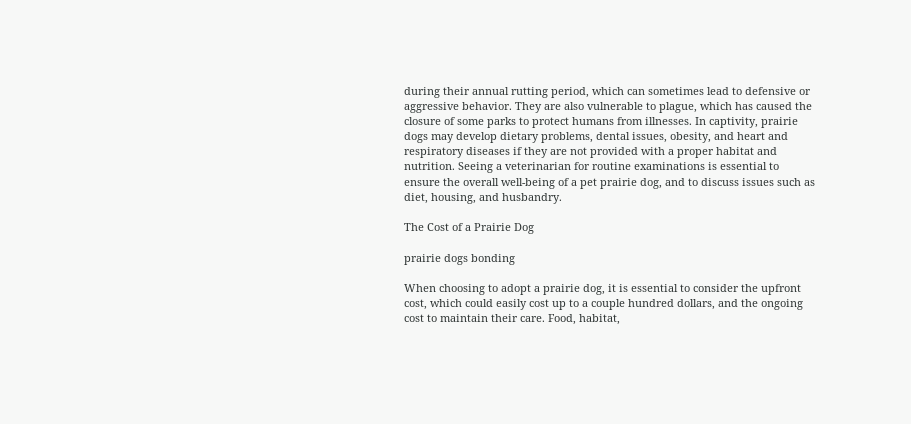during their annual rutting period, which can sometimes lead to defensive or aggressive behavior. They are also vulnerable to plague, which has caused the closure of some parks to protect humans from illnesses. In captivity, prairie dogs may develop dietary problems, dental issues, obesity, and heart and respiratory diseases if they are not provided with a proper habitat and nutrition. Seeing a veterinarian for routine examinations is essential to ensure the overall well-being of a pet prairie dog, and to discuss issues such as diet, housing, and husbandry.

The Cost of a Prairie Dog

prairie dogs bonding

When choosing to adopt a prairie dog, it is essential to consider the upfront cost, which could easily cost up to a couple hundred dollars, and the ongoing cost to maintain their care. Food, habitat,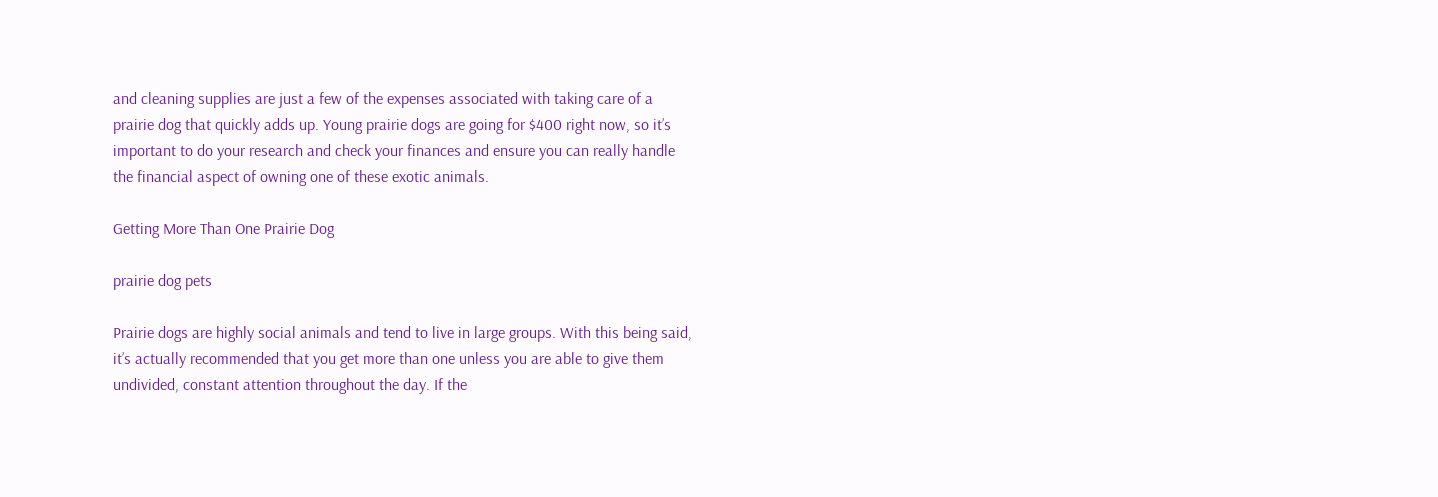and cleaning supplies are just a few of the expenses associated with taking care of a prairie dog that quickly adds up. Young prairie dogs are going for $400 right now, so it’s important to do your research and check your finances and ensure you can really handle the financial aspect of owning one of these exotic animals.

Getting More Than One Prairie Dog

prairie dog pets

Prairie dogs are highly social animals and tend to live in large groups. With this being said, it’s actually recommended that you get more than one unless you are able to give them undivided, constant attention throughout the day. If the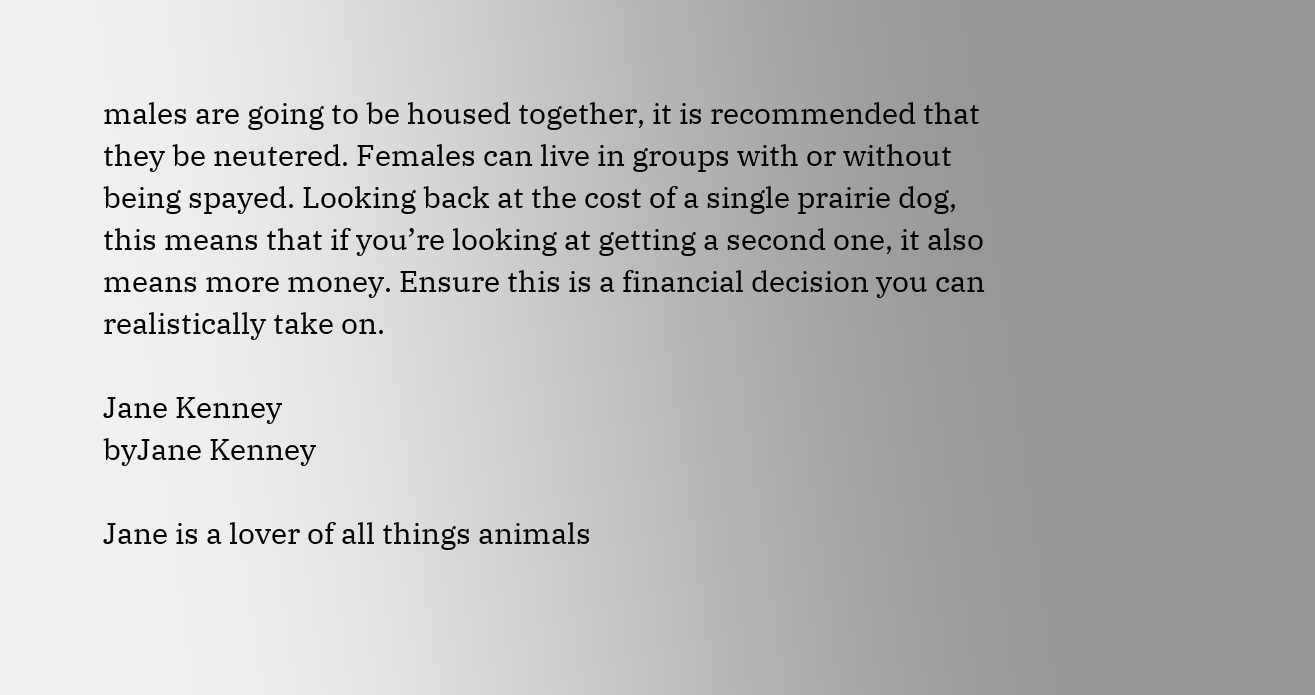males are going to be housed together, it is recommended that they be neutered. Females can live in groups with or without being spayed. Looking back at the cost of a single prairie dog, this means that if you’re looking at getting a second one, it also means more money. Ensure this is a financial decision you can realistically take on.

Jane Kenney
byJane Kenney

Jane is a lover of all things animals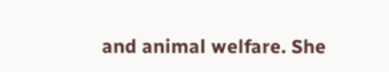and animal welfare. She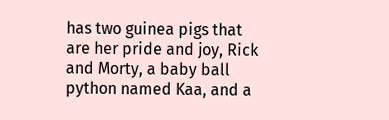has two guinea pigs that are her pride and joy, Rick and Morty, a baby ball python named Kaa, and a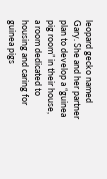leopard gecko named Gary. She and her partner plan to develop a “guinea pig room” in their house, a room dedicated to housing and caring for guinea pigs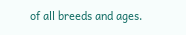of all breeds and ages.